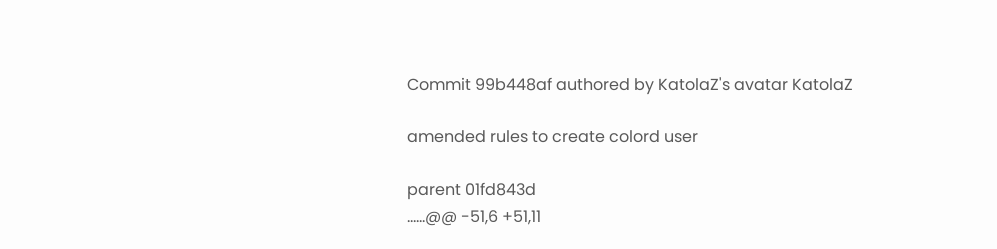Commit 99b448af authored by KatolaZ's avatar KatolaZ

amended rules to create colord user

parent 01fd843d
......@@ -51,6 +51,11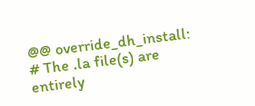@@ override_dh_install:
# The .la file(s) are entirely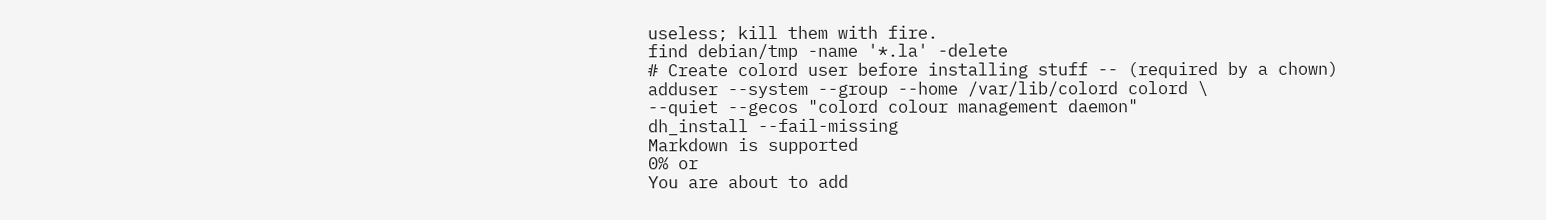useless; kill them with fire.
find debian/tmp -name '*.la' -delete
# Create colord user before installing stuff -- (required by a chown)
adduser --system --group --home /var/lib/colord colord \
--quiet --gecos "colord colour management daemon"
dh_install --fail-missing
Markdown is supported
0% or
You are about to add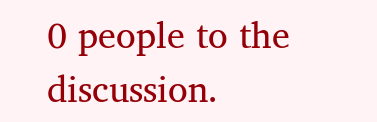0 people to the discussion.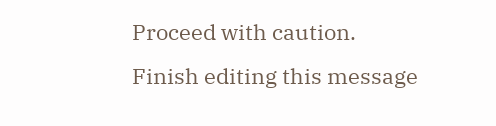Proceed with caution.
Finish editing this message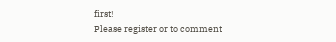first!
Please register or to comment